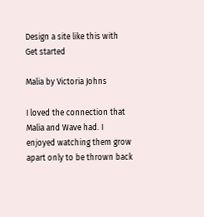Design a site like this with
Get started

Malia by Victoria Johns

I loved the connection that Malia and Wave had. I enjoyed watching them grow apart only to be thrown back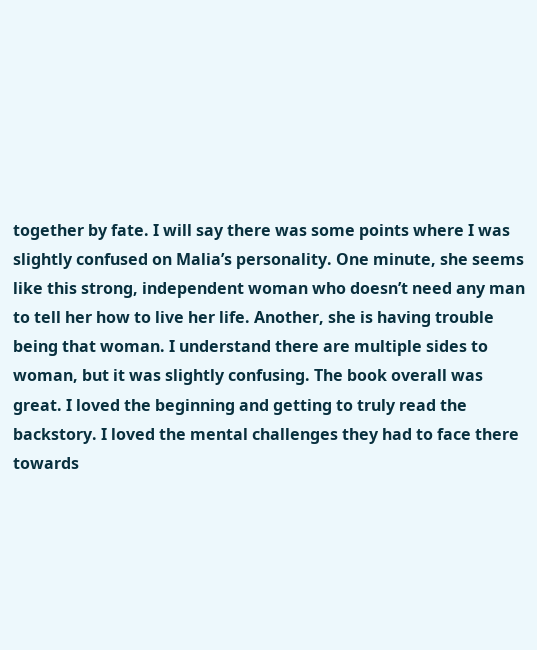together by fate. I will say there was some points where I was slightly confused on Malia’s personality. One minute, she seems like this strong, independent woman who doesn’t need any man to tell her how to live her life. Another, she is having trouble being that woman. I understand there are multiple sides to woman, but it was slightly confusing. The book overall was great. I loved the beginning and getting to truly read the backstory. I loved the mental challenges they had to face there towards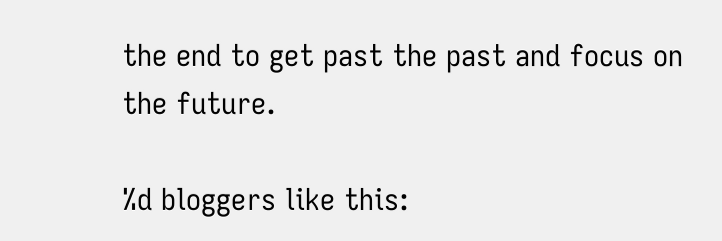the end to get past the past and focus on the future.

%d bloggers like this: